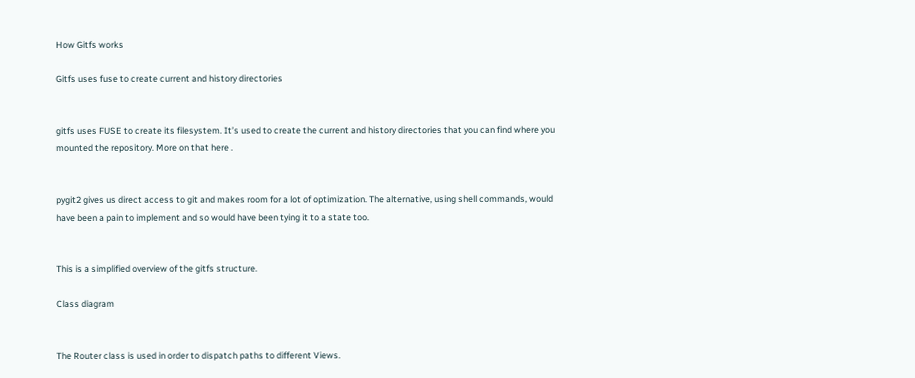How Gitfs works

Gitfs uses fuse to create current and history directories


gitfs uses FUSE to create its filesystem. It’s used to create the current and history directories that you can find where you mounted the repository. More on that here .


pygit2 gives us direct access to git and makes room for a lot of optimization. The alternative, using shell commands, would have been a pain to implement and so would have been tying it to a state too.


This is a simplified overview of the gitfs structure.

Class diagram


The Router class is used in order to dispatch paths to different Views.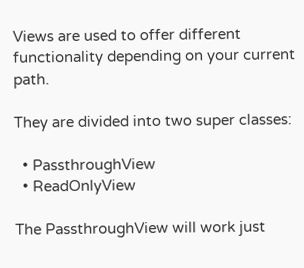Views are used to offer different functionality depending on your current path.

They are divided into two super classes:

  • PassthroughView
  • ReadOnlyView

The PassthroughView will work just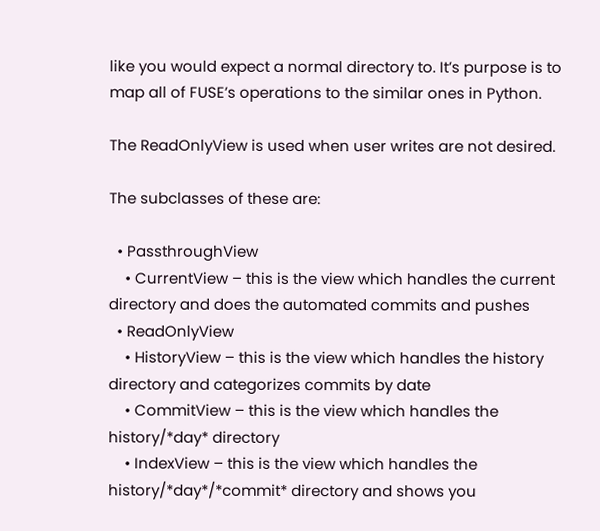like you would expect a normal directory to. It’s purpose is to map all of FUSE’s operations to the similar ones in Python.

The ReadOnlyView is used when user writes are not desired.

The subclasses of these are:

  • PassthroughView
    • CurrentView – this is the view which handles the current directory and does the automated commits and pushes
  • ReadOnlyView
    • HistoryView – this is the view which handles the history directory and categorizes commits by date
    • CommitView – this is the view which handles the history/*day* directory
    • IndexView – this is the view which handles the history/*day*/*commit* directory and shows you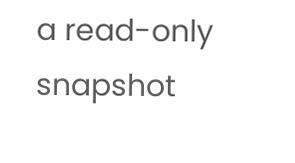a read-only snapshot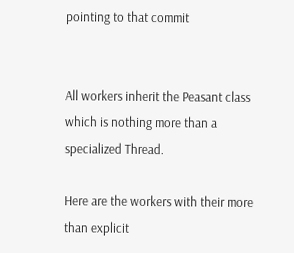pointing to that commit


All workers inherit the Peasant class which is nothing more than a specialized Thread.

Here are the workers with their more than explicit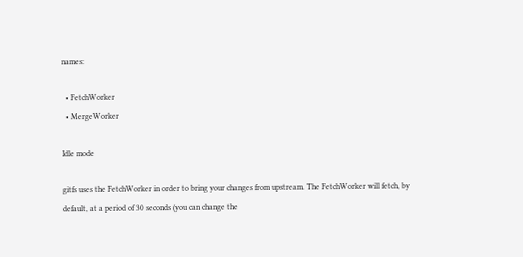names:

  • FetchWorker
  • MergeWorker

Idle mode

gitfs uses the FetchWorker in order to bring your changes from upstream. The FetchWorker will fetch, by default, at a period of 30 seconds (you can change the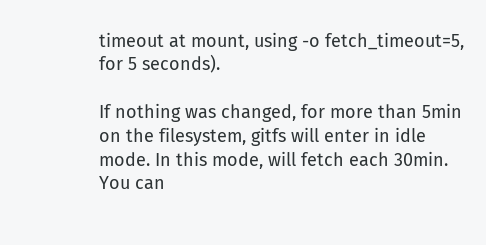timeout at mount, using -o fetch_timeout=5, for 5 seconds).

If nothing was changed, for more than 5min on the filesystem, gitfs will enter in idle mode. In this mode, will fetch each 30min. You can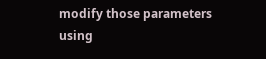modify those parameters using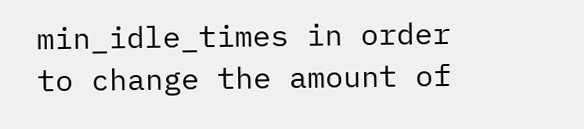min_idle_times in order to change the amount of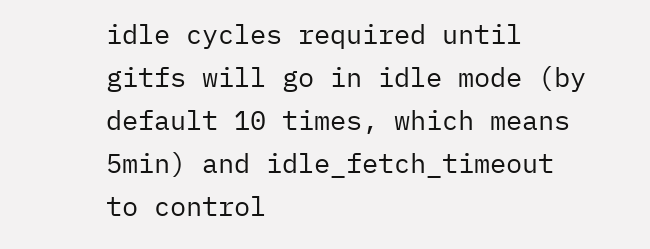idle cycles required until gitfs will go in idle mode (by default 10 times, which means 5min) and idle_fetch_timeout to control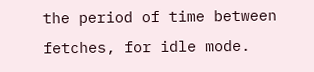the period of time between fetches, for idle mode.